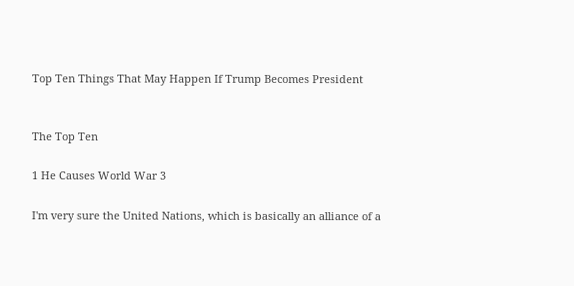Top Ten Things That May Happen If Trump Becomes President


The Top Ten

1 He Causes World War 3

I'm very sure the United Nations, which is basically an alliance of a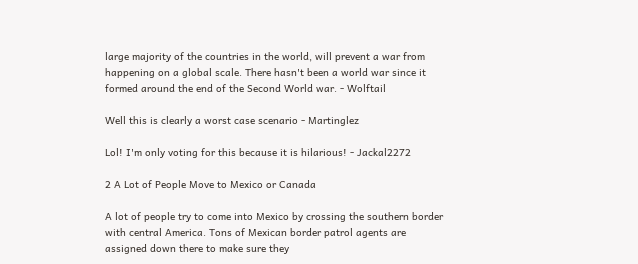large majority of the countries in the world, will prevent a war from happening on a global scale. There hasn't been a world war since it formed around the end of the Second World war. - Wolftail

Well this is clearly a worst case scenario - Martinglez

Lol! I'm only voting for this because it is hilarious! - Jackal2272

2 A Lot of People Move to Mexico or Canada

A lot of people try to come into Mexico by crossing the southern border with central America. Tons of Mexican border patrol agents are assigned down there to make sure they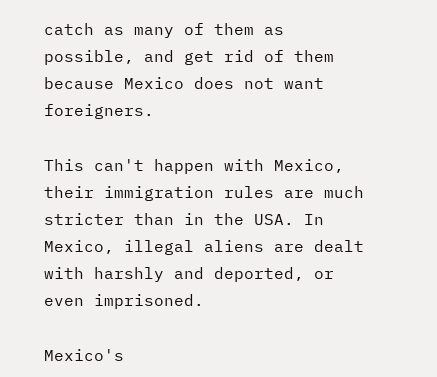catch as many of them as possible, and get rid of them because Mexico does not want foreigners.

This can't happen with Mexico, their immigration rules are much stricter than in the USA. In Mexico, illegal aliens are dealt with harshly and deported, or even imprisoned.

Mexico's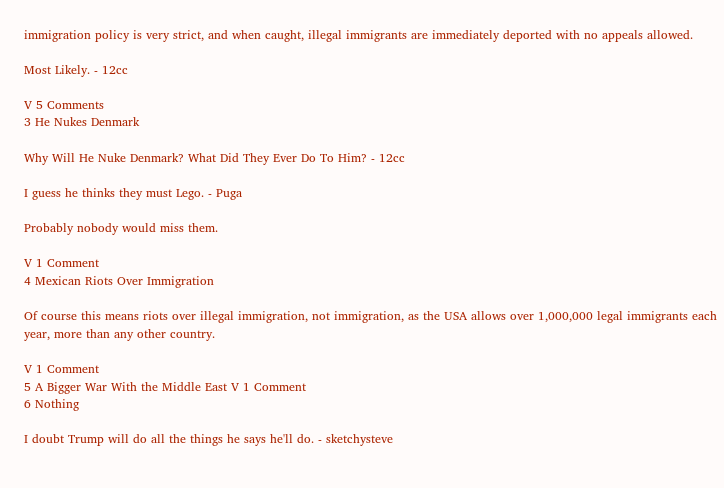immigration policy is very strict, and when caught, illegal immigrants are immediately deported with no appeals allowed.

Most Likely. - 12cc

V 5 Comments
3 He Nukes Denmark

Why Will He Nuke Denmark? What Did They Ever Do To Him? - 12cc

I guess he thinks they must Lego. - Puga

Probably nobody would miss them.

V 1 Comment
4 Mexican Riots Over Immigration

Of course this means riots over illegal immigration, not immigration, as the USA allows over 1,000,000 legal immigrants each year, more than any other country.

V 1 Comment
5 A Bigger War With the Middle East V 1 Comment
6 Nothing

I doubt Trump will do all the things he says he'll do. - sketchysteve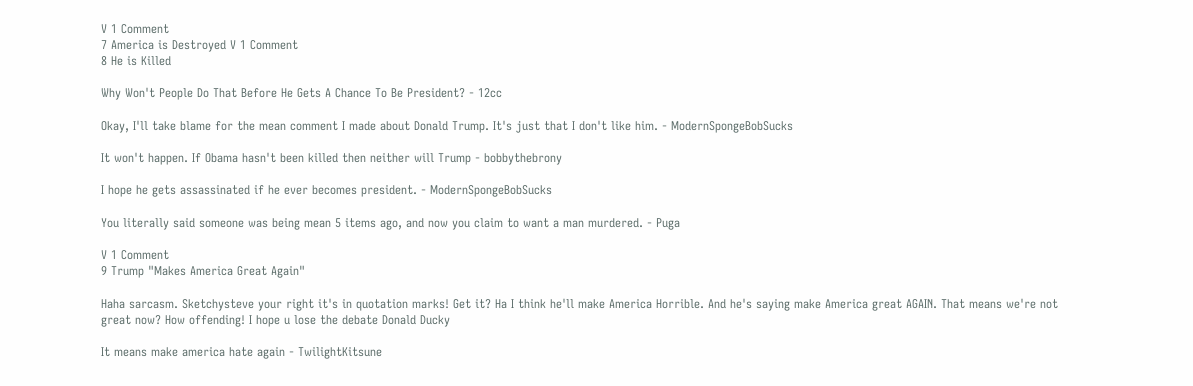V 1 Comment
7 America is Destroyed V 1 Comment
8 He is Killed

Why Won't People Do That Before He Gets A Chance To Be President? - 12cc

Okay, I'll take blame for the mean comment I made about Donald Trump. It's just that I don't like him. - ModernSpongeBobSucks

It won't happen. If Obama hasn't been killed then neither will Trump - bobbythebrony

I hope he gets assassinated if he ever becomes president. - ModernSpongeBobSucks

You literally said someone was being mean 5 items ago, and now you claim to want a man murdered. - Puga

V 1 Comment
9 Trump "Makes America Great Again"

Haha sarcasm. Sketchysteve your right it's in quotation marks! Get it? Ha I think he'll make America Horrible. And he's saying make America great AGAIN. That means we're not great now? How offending! I hope u lose the debate Donald Ducky

It means make america hate again - TwilightKitsune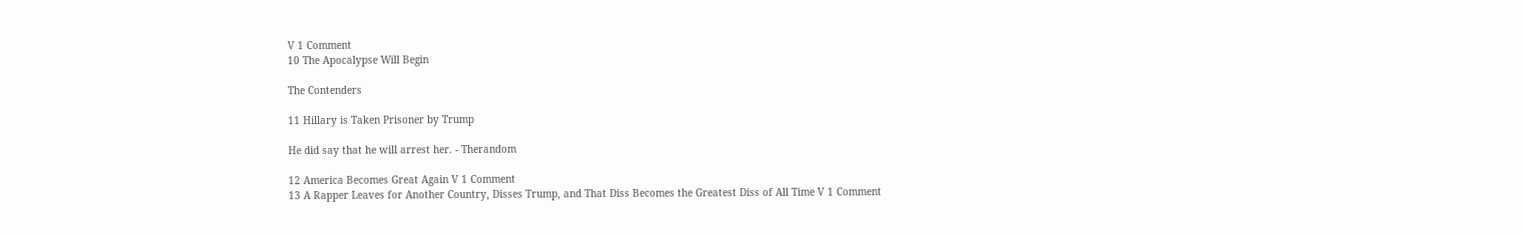V 1 Comment
10 The Apocalypse Will Begin

The Contenders

11 Hillary is Taken Prisoner by Trump

He did say that he will arrest her. - Therandom

12 America Becomes Great Again V 1 Comment
13 A Rapper Leaves for Another Country, Disses Trump, and That Diss Becomes the Greatest Diss of All Time V 1 Comment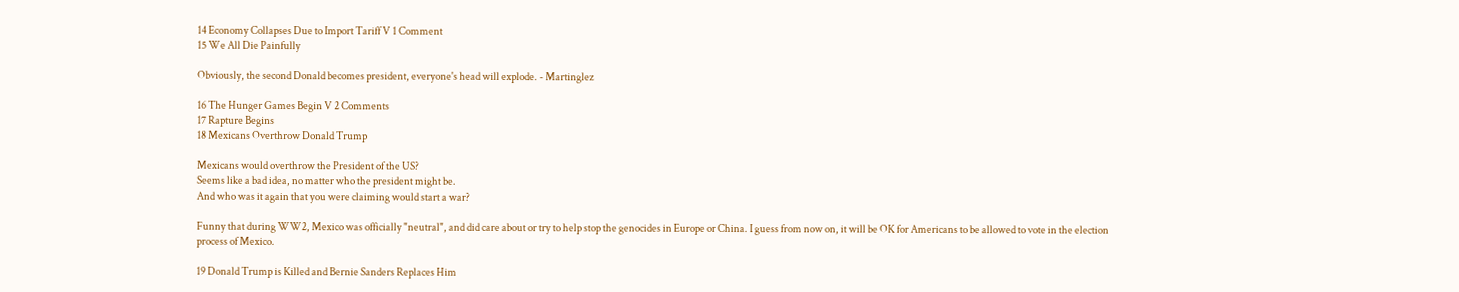14 Economy Collapses Due to Import Tariff V 1 Comment
15 We All Die Painfully

Obviously, the second Donald becomes president, everyone's head will explode. - Martinglez

16 The Hunger Games Begin V 2 Comments
17 Rapture Begins
18 Mexicans Overthrow Donald Trump

Mexicans would overthrow the President of the US?
Seems like a bad idea, no matter who the president might be.
And who was it again that you were claiming would start a war?

Funny that during WW2, Mexico was officially "neutral", and did care about or try to help stop the genocides in Europe or China. I guess from now on, it will be OK for Americans to be allowed to vote in the election process of Mexico.

19 Donald Trump is Killed and Bernie Sanders Replaces Him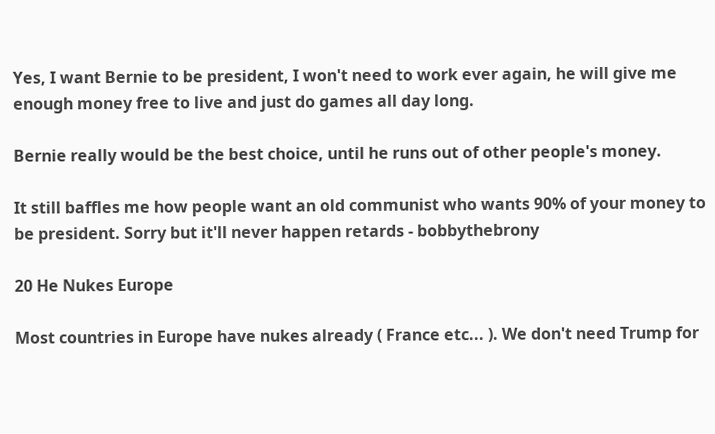Yes, I want Bernie to be president, I won't need to work ever again, he will give me enough money free to live and just do games all day long.

Bernie really would be the best choice, until he runs out of other people's money.

It still baffles me how people want an old communist who wants 90% of your money to be president. Sorry but it'll never happen retards - bobbythebrony

20 He Nukes Europe

Most countries in Europe have nukes already ( France etc... ). We don't need Trump for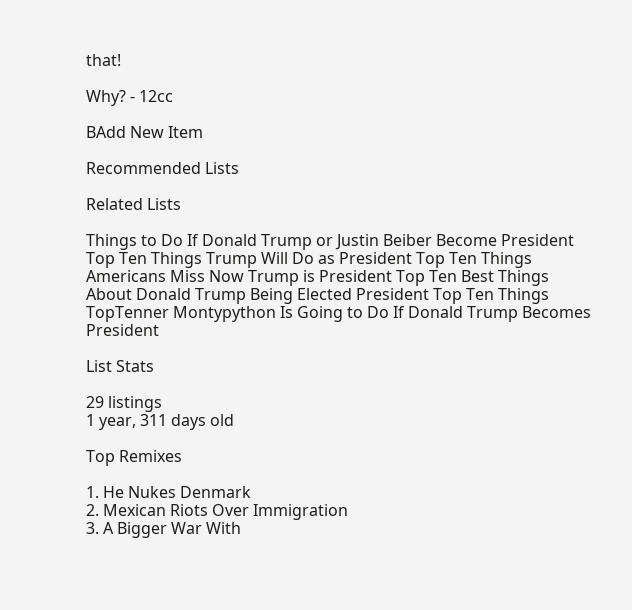that!

Why? - 12cc

BAdd New Item

Recommended Lists

Related Lists

Things to Do If Donald Trump or Justin Beiber Become President Top Ten Things Trump Will Do as President Top Ten Things Americans Miss Now Trump is President Top Ten Best Things About Donald Trump Being Elected President Top Ten Things TopTenner Montypython Is Going to Do If Donald Trump Becomes President

List Stats

29 listings
1 year, 311 days old

Top Remixes

1. He Nukes Denmark
2. Mexican Riots Over Immigration
3. A Bigger War With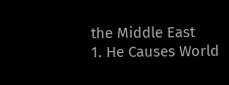the Middle East
1. He Causes World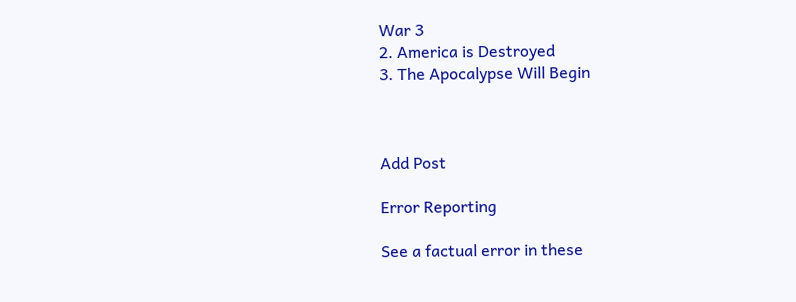War 3
2. America is Destroyed
3. The Apocalypse Will Begin



Add Post

Error Reporting

See a factual error in these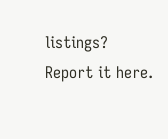listings? Report it here.